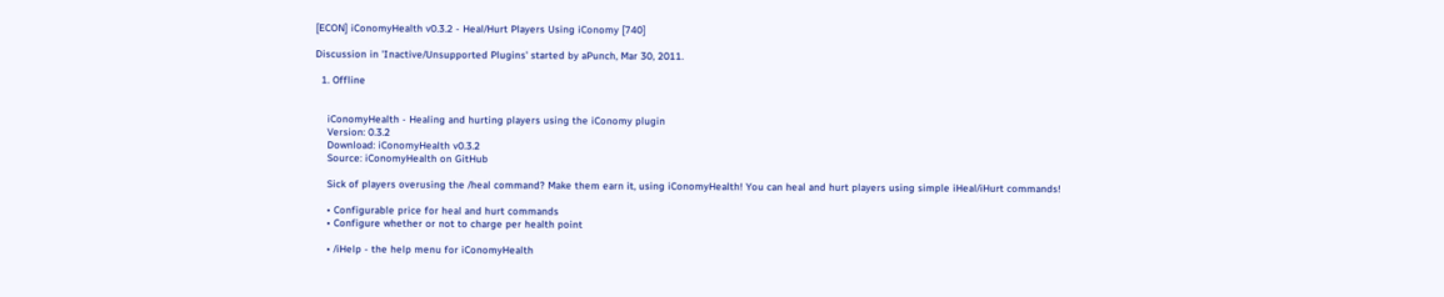[ECON] iConomyHealth v0.3.2 - Heal/Hurt Players Using iConomy [740]

Discussion in 'Inactive/Unsupported Plugins' started by aPunch, Mar 30, 2011.

  1. Offline


    iConomyHealth - Healing and hurting players using the iConomy plugin
    Version: 0.3.2
    Download: iConomyHealth v0.3.2
    Source: iConomyHealth on GitHub

    Sick of players overusing the /heal command? Make them earn it, using iConomyHealth! You can heal and hurt players using simple iHeal/iHurt commands!

    • Configurable price for heal and hurt commands
    • Configure whether or not to charge per health point

    • /iHelp - the help menu for iConomyHealth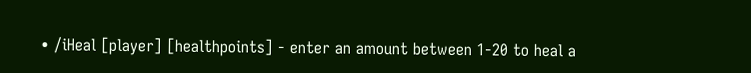• /iHeal [player] [healthpoints] - enter an amount between 1-20 to heal a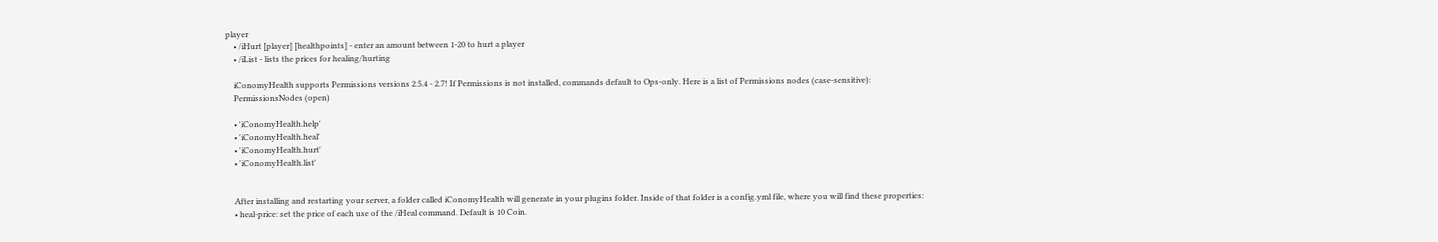player
    • /iHurt [player] [healthpoints] - enter an amount between 1-20 to hurt a player
    • /iList - lists the prices for healing/hurting

    iConomyHealth supports Permissions versions 2.5.4 - 2.7! If Permissions is not installed, commands default to Ops-only. Here is a list of Permissions nodes (case-sensitive):
    PermissionsNodes (open)

    • 'iConomyHealth.help'
    • 'iConomyHealth.heal'
    • 'iConomyHealth.hurt'
    • 'iConomyHealth.list'


    After installing and restarting your server, a folder called iConomyHealth will generate in your plugins folder. Inside of that folder is a config.yml file, where you will find these properties:
    • heal-price: set the price of each use of the /iHeal command. Default is 10 Coin.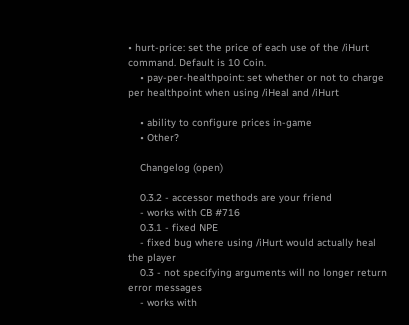• hurt-price: set the price of each use of the /iHurt command. Default is 10 Coin.
    • pay-per-healthpoint: set whether or not to charge per healthpoint when using /iHeal and /iHurt

    • ability to configure prices in-game
    • Other?

    Changelog (open)

    0.3.2 - accessor methods are your friend
    - works with CB #716
    0.3.1 - fixed NPE
    - fixed bug where using /iHurt would actually heal the player
    0.3 - not specifying arguments will no longer return error messages
    - works with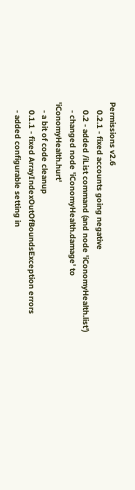Permissions v2.6
    0.2.1 - fixed accounts going negative
    0.2 - added /iList command (and node 'iConomyHealth.list')
    - changed node 'iConomyHealth.damage' to 'iConomyHealth.hurt'
    - a bit of code cleanup
    0.1.1 - fixed ArrayIndexOutOfBoundsException errors
    - added configurable setting in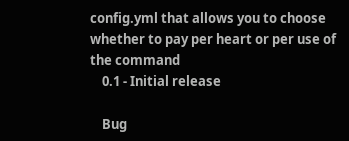config.yml that allows you to choose whether to pay per heart or per use of the command
    0.1 - Initial release

    Bug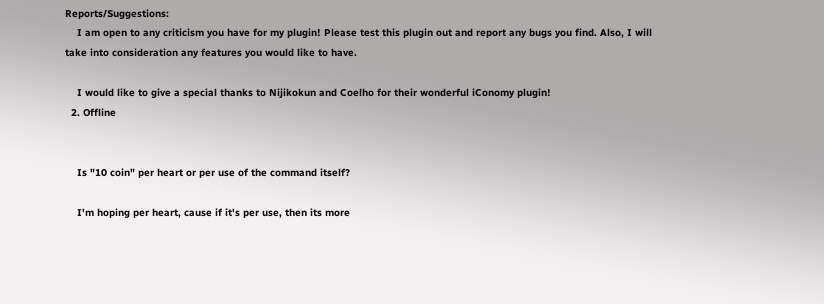Reports/Suggestions:
    I am open to any criticism you have for my plugin! Please test this plugin out and report any bugs you find. Also, I will take into consideration any features you would like to have.

    I would like to give a special thanks to Nijikokun and Coelho for their wonderful iConomy plugin!
  2. Offline


    Is "10 coin" per heart or per use of the command itself?

    I'm hoping per heart, cause if it's per use, then its more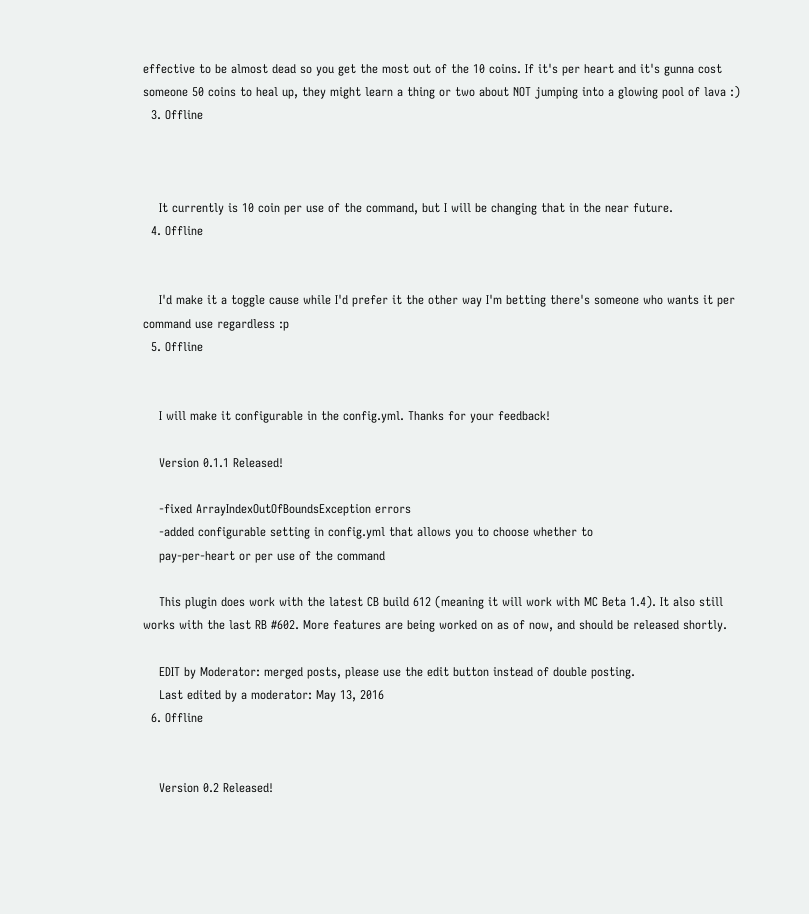effective to be almost dead so you get the most out of the 10 coins. If it's per heart and it's gunna cost someone 50 coins to heal up, they might learn a thing or two about NOT jumping into a glowing pool of lava :)
  3. Offline



    It currently is 10 coin per use of the command, but I will be changing that in the near future.
  4. Offline


    I'd make it a toggle cause while I'd prefer it the other way I'm betting there's someone who wants it per command use regardless :p
  5. Offline


    I will make it configurable in the config.yml. Thanks for your feedback!

    Version 0.1.1 Released!

    -fixed ArrayIndexOutOfBoundsException errors
    -added configurable setting in config.yml that allows you to choose whether to
    pay-per-heart or per use of the command

    This plugin does work with the latest CB build 612 (meaning it will work with MC Beta 1.4). It also still works with the last RB #602. More features are being worked on as of now, and should be released shortly.

    EDIT by Moderator: merged posts, please use the edit button instead of double posting.
    Last edited by a moderator: May 13, 2016
  6. Offline


    Version 0.2 Released!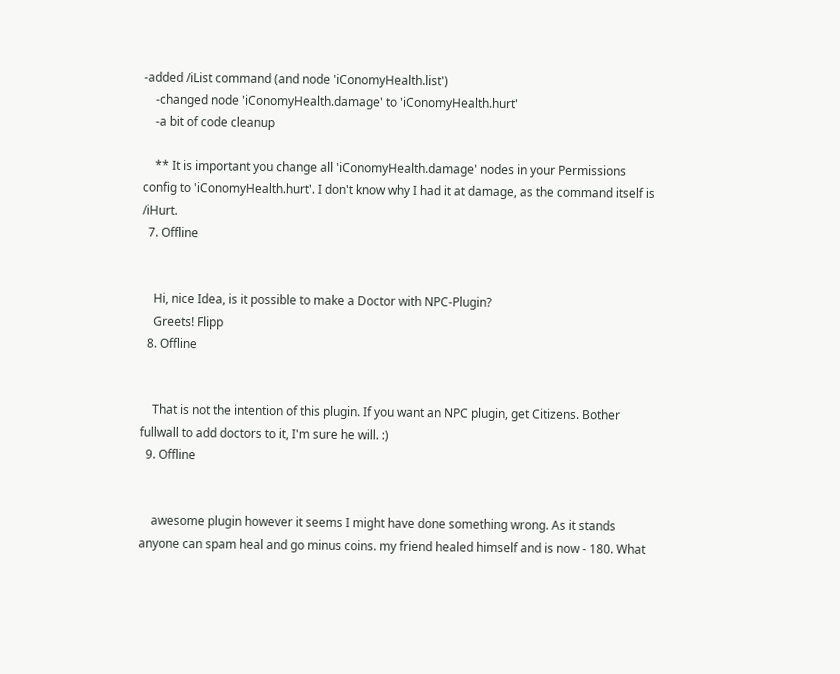-added /iList command (and node 'iConomyHealth.list')
    -changed node 'iConomyHealth.damage' to 'iConomyHealth.hurt'
    -a bit of code cleanup

    ** It is important you change all 'iConomyHealth.damage' nodes in your Permissions config to 'iConomyHealth.hurt'. I don't know why I had it at damage, as the command itself is /iHurt.
  7. Offline


    Hi, nice Idea, is it possible to make a Doctor with NPC-Plugin?
    Greets! Flipp
  8. Offline


    That is not the intention of this plugin. If you want an NPC plugin, get Citizens. Bother fullwall to add doctors to it, I'm sure he will. :)
  9. Offline


    awesome plugin however it seems I might have done something wrong. As it stands anyone can spam heal and go minus coins. my friend healed himself and is now - 180. What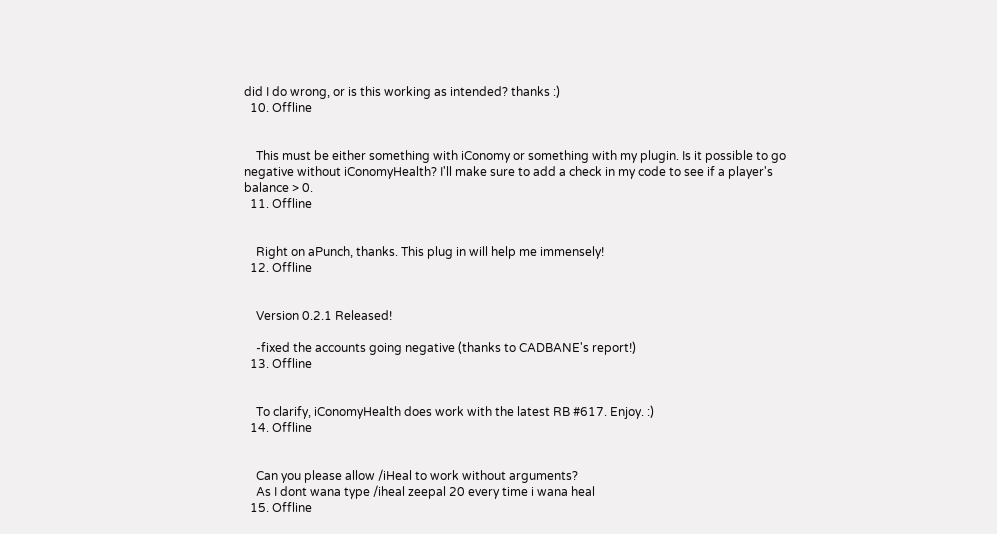did I do wrong, or is this working as intended? thanks :)
  10. Offline


    This must be either something with iConomy or something with my plugin. Is it possible to go negative without iConomyHealth? I'll make sure to add a check in my code to see if a player's balance > 0.
  11. Offline


    Right on aPunch, thanks. This plug in will help me immensely!
  12. Offline


    Version 0.2.1 Released!

    -fixed the accounts going negative (thanks to CADBANE's report!)
  13. Offline


    To clarify, iConomyHealth does work with the latest RB #617. Enjoy. :)
  14. Offline


    Can you please allow /iHeal to work without arguments?
    As I dont wana type /iheal zeepal 20 every time i wana heal
  15. Offline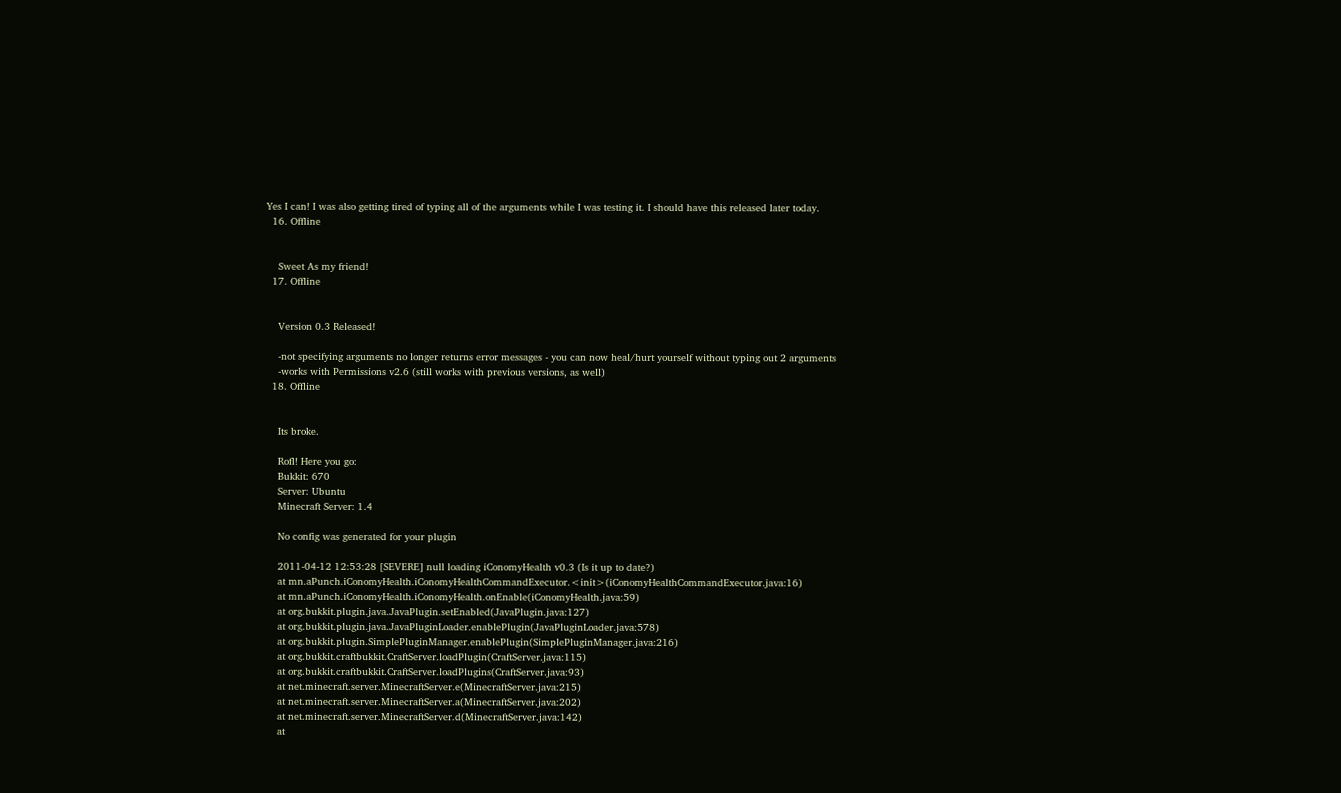Yes I can! I was also getting tired of typing all of the arguments while I was testing it. I should have this released later today.
  16. Offline


    Sweet As my friend!
  17. Offline


    Version 0.3 Released!

    -not specifying arguments no longer returns error messages - you can now heal/hurt yourself without typing out 2 arguments
    -works with Permissions v2.6 (still works with previous versions, as well)
  18. Offline


    Its broke.

    Rofl! Here you go:
    Bukkit: 670
    Server: Ubuntu
    Minecraft Server: 1.4

    No config was generated for your plugin

    2011-04-12 12:53:28 [SEVERE] null loading iConomyHealth v0.3 (Is it up to date?)
    at mn.aPunch.iConomyHealth.iConomyHealthCommandExecutor.<init>(iConomyHealthCommandExecutor.java:16)
    at mn.aPunch.iConomyHealth.iConomyHealth.onEnable(iConomyHealth.java:59)
    at org.bukkit.plugin.java.JavaPlugin.setEnabled(JavaPlugin.java:127)
    at org.bukkit.plugin.java.JavaPluginLoader.enablePlugin(JavaPluginLoader.java:578)
    at org.bukkit.plugin.SimplePluginManager.enablePlugin(SimplePluginManager.java:216)
    at org.bukkit.craftbukkit.CraftServer.loadPlugin(CraftServer.java:115)
    at org.bukkit.craftbukkit.CraftServer.loadPlugins(CraftServer.java:93)
    at net.minecraft.server.MinecraftServer.e(MinecraftServer.java:215)
    at net.minecraft.server.MinecraftServer.a(MinecraftServer.java:202)
    at net.minecraft.server.MinecraftServer.d(MinecraftServer.java:142)
    at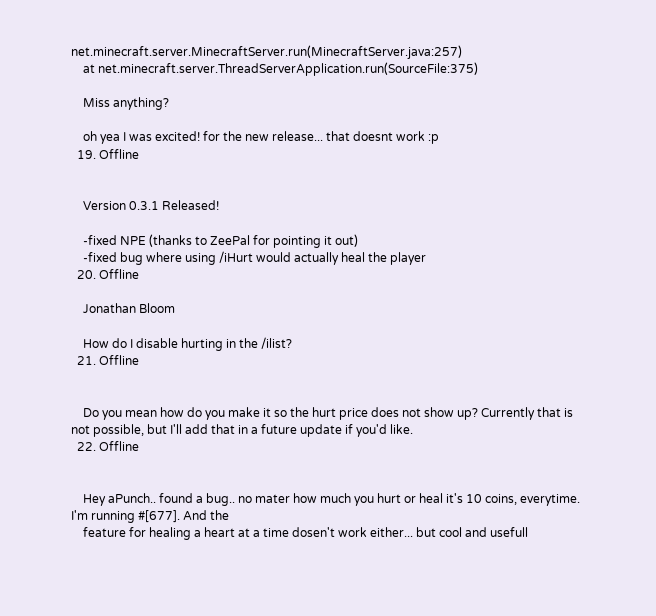net.minecraft.server.MinecraftServer.run(MinecraftServer.java:257)
    at net.minecraft.server.ThreadServerApplication.run(SourceFile:375)

    Miss anything?

    oh yea I was excited! for the new release... that doesnt work :p
  19. Offline


    Version 0.3.1 Released!

    -fixed NPE (thanks to ZeePal for pointing it out)
    -fixed bug where using /iHurt would actually heal the player
  20. Offline

    Jonathan Bloom

    How do I disable hurting in the /ilist?
  21. Offline


    Do you mean how do you make it so the hurt price does not show up? Currently that is not possible, but I'll add that in a future update if you'd like.
  22. Offline


    Hey aPunch.. found a bug.. no mater how much you hurt or heal it's 10 coins, everytime. I'm running #[677]. And the
    feature for healing a heart at a time dosen't work either... but cool and usefull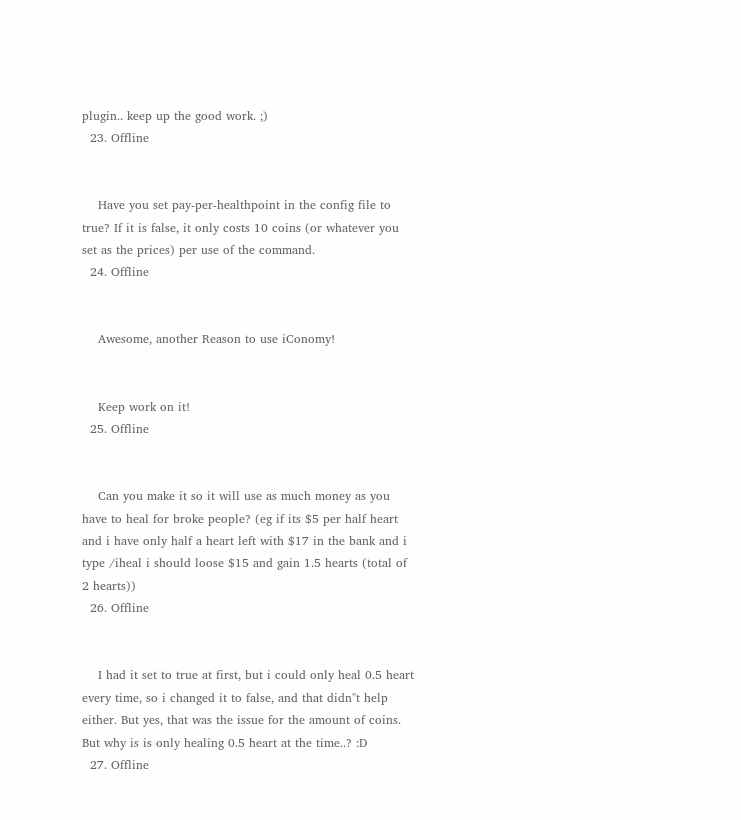plugin.. keep up the good work. ;)
  23. Offline


    Have you set pay-per-healthpoint in the config file to true? If it is false, it only costs 10 coins (or whatever you set as the prices) per use of the command.
  24. Offline


    Awesome, another Reason to use iConomy!


    Keep work on it!
  25. Offline


    Can you make it so it will use as much money as you have to heal for broke people? (eg if its $5 per half heart and i have only half a heart left with $17 in the bank and i type /iheal i should loose $15 and gain 1.5 hearts (total of 2 hearts))
  26. Offline


    I had it set to true at first, but i could only heal 0.5 heart every time, so i changed it to false, and that didn''t help either. But yes, that was the issue for the amount of coins. But why is is only healing 0.5 heart at the time..? :D
  27. Offline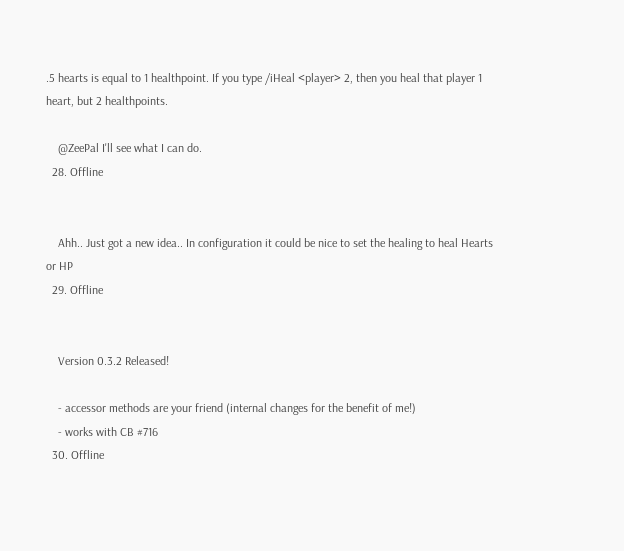.5 hearts is equal to 1 healthpoint. If you type /iHeal <player> 2, then you heal that player 1 heart, but 2 healthpoints.

    @ZeePal I'll see what I can do.
  28. Offline


    Ahh.. Just got a new idea.. In configuration it could be nice to set the healing to heal Hearts or HP
  29. Offline


    Version 0.3.2 Released!

    - accessor methods are your friend (internal changes for the benefit of me!)
    - works with CB #716
  30. Offline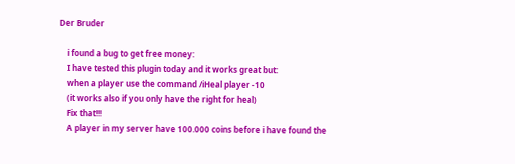Der Bruder

    i found a bug to get free money:
    I have tested this plugin today and it works great but:
    when a player use the command /iHeal player -10
    (it works also if you only have the right for heal)
    Fix that!!!
    A player in my server have 100.000 coins before i have found the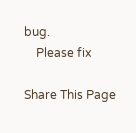bug.
    Please fix

Share This Page